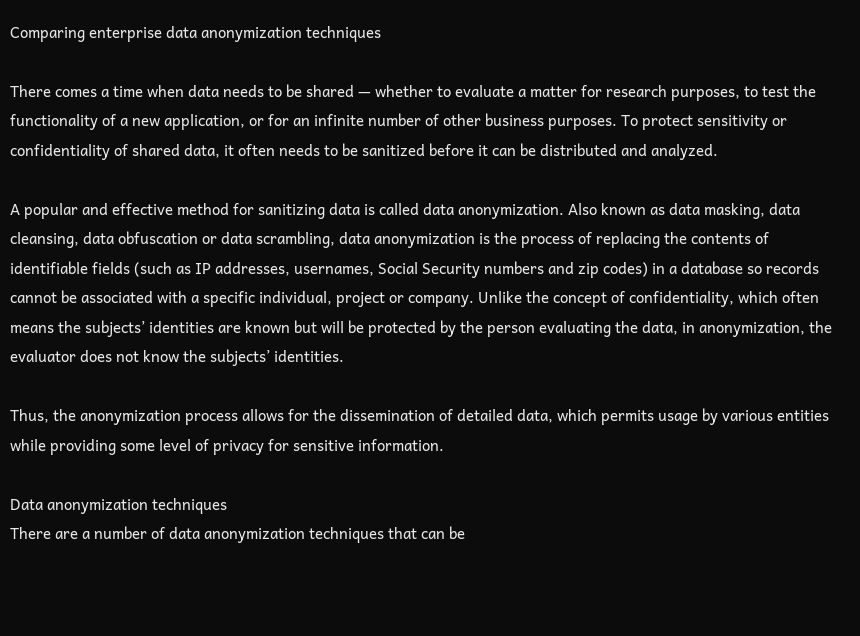Comparing enterprise data anonymization techniques

There comes a time when data needs to be shared — whether to evaluate a matter for research purposes, to test the functionality of a new application, or for an infinite number of other business purposes. To protect sensitivity or confidentiality of shared data, it often needs to be sanitized before it can be distributed and analyzed.

A popular and effective method for sanitizing data is called data anonymization. Also known as data masking, data cleansing, data obfuscation or data scrambling, data anonymization is the process of replacing the contents of identifiable fields (such as IP addresses, usernames, Social Security numbers and zip codes) in a database so records cannot be associated with a specific individual, project or company. Unlike the concept of confidentiality, which often means the subjects’ identities are known but will be protected by the person evaluating the data, in anonymization, the evaluator does not know the subjects’ identities.

Thus, the anonymization process allows for the dissemination of detailed data, which permits usage by various entities while providing some level of privacy for sensitive information.

Data anonymization techniques
There are a number of data anonymization techniques that can be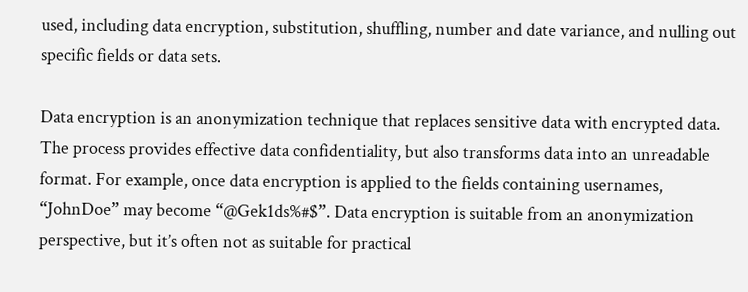used, including data encryption, substitution, shuffling, number and date variance, and nulling out specific fields or data sets.

Data encryption is an anonymization technique that replaces sensitive data with encrypted data. The process provides effective data confidentiality, but also transforms data into an unreadable format. For example, once data encryption is applied to the fields containing usernames, “JohnDoe” may become “@Gek1ds%#$”. Data encryption is suitable from an anonymization perspective, but it’s often not as suitable for practical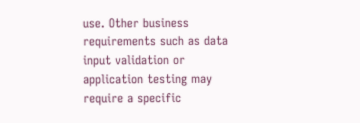use. Other business requirements such as data input validation or application testing may require a specific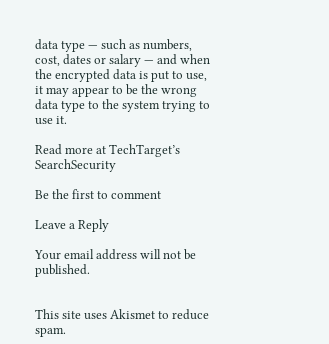data type — such as numbers, cost, dates or salary — and when the encrypted data is put to use, it may appear to be the wrong data type to the system trying to use it.

Read more at TechTarget’s SearchSecurity

Be the first to comment

Leave a Reply

Your email address will not be published.


This site uses Akismet to reduce spam.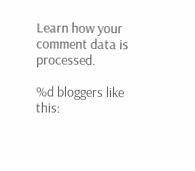Learn how your comment data is processed.

%d bloggers like this: